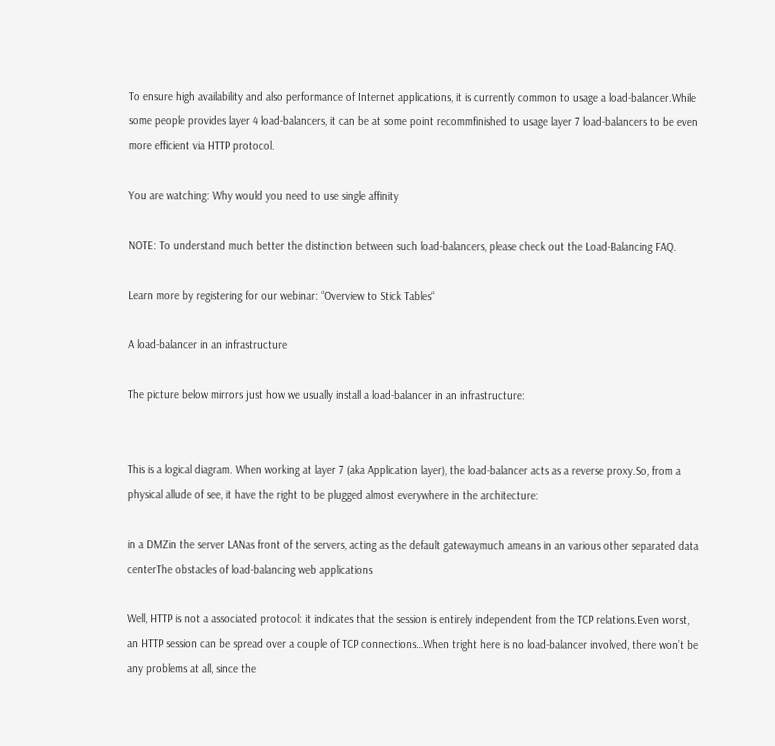To ensure high availability and also performance of Internet applications, it is currently common to usage a load-balancer.While some people provides layer 4 load-balancers, it can be at some point recommfinished to usage layer 7 load-balancers to be even more efficient via HTTP protocol.

You are watching: Why would you need to use single affinity

NOTE: To understand much better the distinction between such load-balancers, please check out the Load-Balancing FAQ.

Learn more by registering for our webinar: “Overview to Stick Tables“

A load-balancer in an infrastructure

The picture below mirrors just how we usually install a load-balancer in an infrastructure:


This is a logical diagram. When working at layer 7 (aka Application layer), the load-balancer acts as a reverse proxy.So, from a physical allude of see, it have the right to be plugged almost everywhere in the architecture:

in a DMZin the server LANas front of the servers, acting as the default gatewaymuch ameans in an various other separated data centerThe obstacles of load-balancing web applications

Well, HTTP is not a associated protocol: it indicates that the session is entirely independent from the TCP relations.Even worst, an HTTP session can be spread over a couple of TCP connections…When tright here is no load-balancer involved, there won’t be any problems at all, since the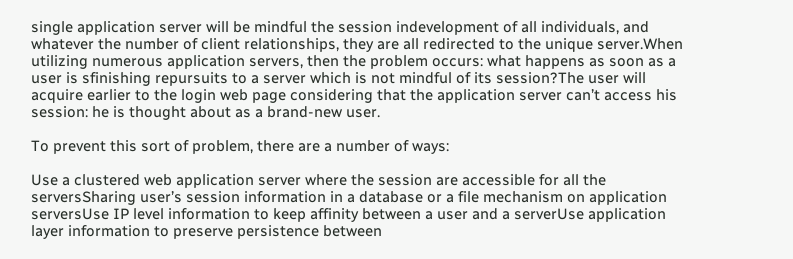single application server will be mindful the session indevelopment of all individuals, and whatever the number of client relationships, they are all redirected to the unique server.When utilizing numerous application servers, then the problem occurs: what happens as soon as a user is sfinishing repursuits to a server which is not mindful of its session?The user will acquire earlier to the login web page considering that the application server can’t access his session: he is thought about as a brand-new user.

To prevent this sort of problem, there are a number of ways:

Use a clustered web application server where the session are accessible for all the serversSharing user’s session information in a database or a file mechanism on application serversUse IP level information to keep affinity between a user and a serverUse application layer information to preserve persistence between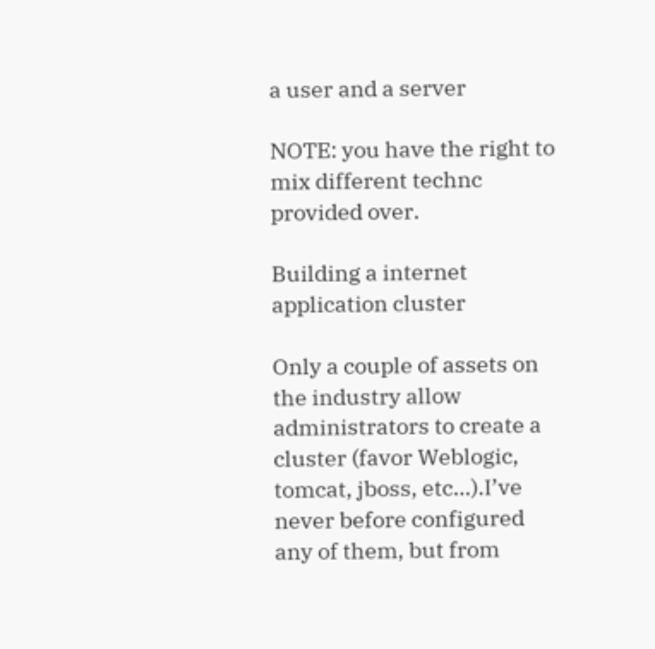a user and a server

NOTE: you have the right to mix different technc provided over.

Building a internet application cluster

Only a couple of assets on the industry allow administrators to create a cluster (favor Weblogic, tomcat, jboss, etc…).I’ve never before configured any of them, but from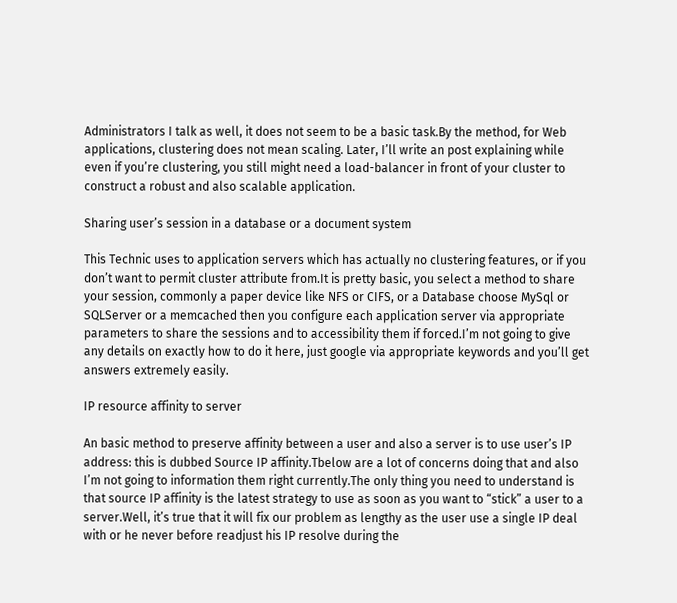Administrators I talk as well, it does not seem to be a basic task.By the method, for Web applications, clustering does not mean scaling. Later, I’ll write an post explaining while even if you’re clustering, you still might need a load-balancer in front of your cluster to construct a robust and also scalable application.

Sharing user’s session in a database or a document system

This Technic uses to application servers which has actually no clustering features, or if you don’t want to permit cluster attribute from.It is pretty basic, you select a method to share your session, commonly a paper device like NFS or CIFS, or a Database choose MySql or SQLServer or a memcached then you configure each application server via appropriate parameters to share the sessions and to accessibility them if forced.I’m not going to give any details on exactly how to do it here, just google via appropriate keywords and you’ll get answers extremely easily.

IP resource affinity to server

An basic method to preserve affinity between a user and also a server is to use user’s IP address: this is dubbed Source IP affinity.Tbelow are a lot of concerns doing that and also I’m not going to information them right currently.The only thing you need to understand is that source IP affinity is the latest strategy to use as soon as you want to “stick” a user to a server.Well, it’s true that it will fix our problem as lengthy as the user use a single IP deal with or he never before readjust his IP resolve during the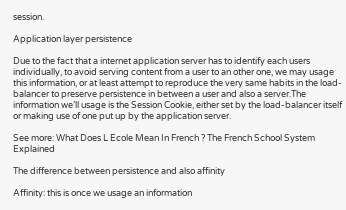session.

Application layer persistence

Due to the fact that a internet application server has to identify each users individually, to avoid serving content from a user to an other one, we may usage this information, or at least attempt to reproduce the very same habits in the load-balancer to preserve persistence in between a user and also a server.The information we’ll usage is the Session Cookie, either set by the load-balancer itself or making use of one put up by the application server.

See more: What Does L Ecole Mean In French ? The French School System Explained

The difference between persistence and also affinity

Affinity: this is once we usage an information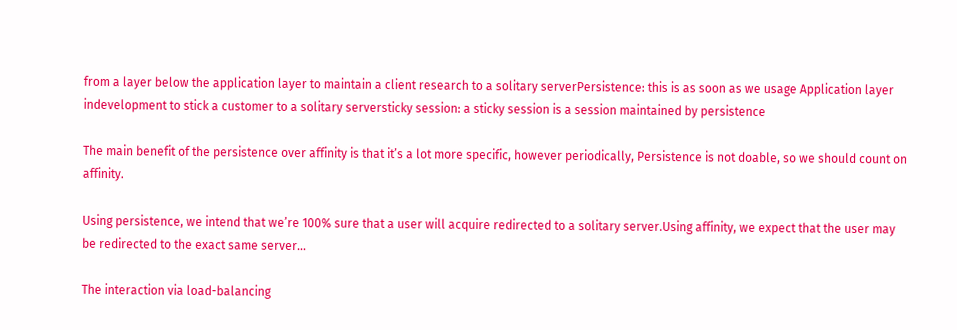from a layer below the application layer to maintain a client research to a solitary serverPersistence: this is as soon as we usage Application layer indevelopment to stick a customer to a solitary serversticky session: a sticky session is a session maintained by persistence

The main benefit of the persistence over affinity is that it’s a lot more specific, however periodically, Persistence is not doable, so we should count on affinity.

Using persistence, we intend that we’re 100% sure that a user will acquire redirected to a solitary server.Using affinity, we expect that the user may be redirected to the exact same server…

The interaction via load-balancing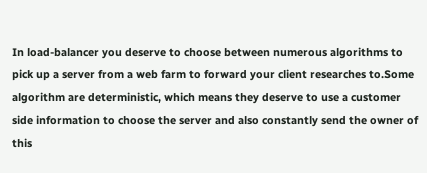In load-balancer you deserve to choose between numerous algorithms to pick up a server from a web farm to forward your client researches to.Some algorithm are deterministic, which means they deserve to use a customer side information to choose the server and also constantly send the owner of this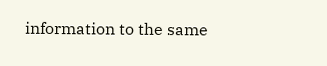information to the same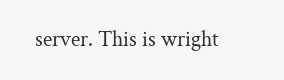server. This is wright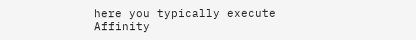here you typically execute Affinity